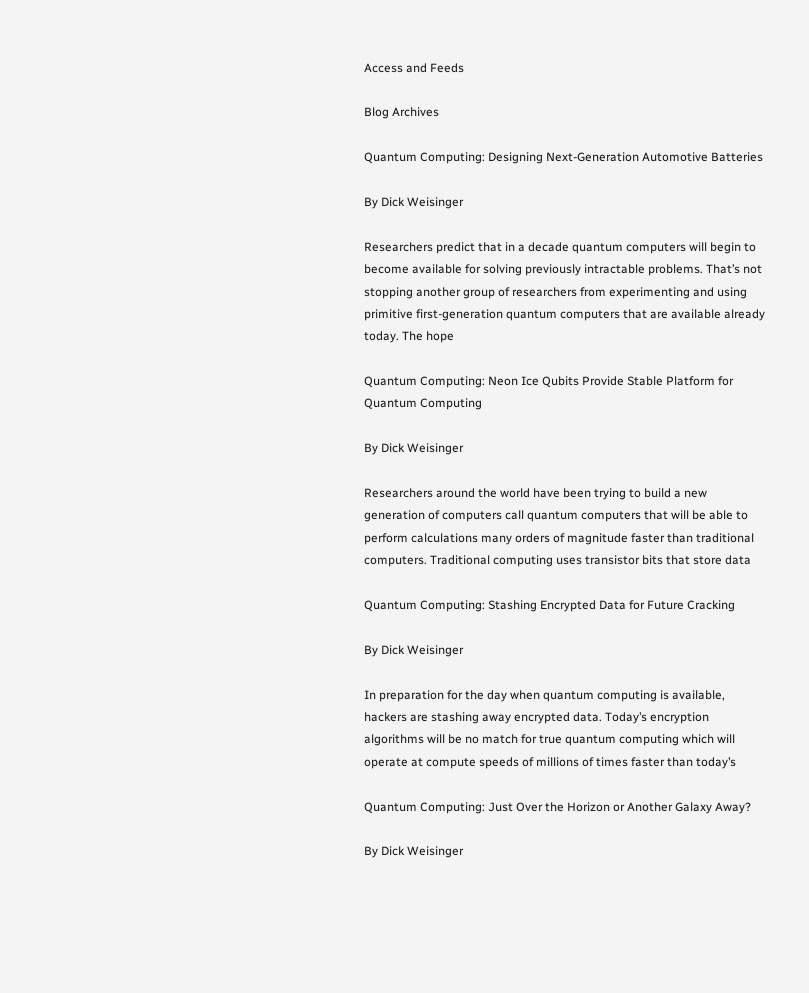Access and Feeds

Blog Archives

Quantum Computing: Designing Next-Generation Automotive Batteries

By Dick Weisinger

Researchers predict that in a decade quantum computers will begin to become available for solving previously intractable problems. That’s not stopping another group of researchers from experimenting and using primitive first-generation quantum computers that are available already today. The hope

Quantum Computing: Neon Ice Qubits Provide Stable Platform for Quantum Computing

By Dick Weisinger

Researchers around the world have been trying to build a new generation of computers call quantum computers that will be able to perform calculations many orders of magnitude faster than traditional computers. Traditional computing uses transistor bits that store data

Quantum Computing: Stashing Encrypted Data for Future Cracking

By Dick Weisinger

In preparation for the day when quantum computing is available, hackers are stashing away encrypted data. Today’s encryption algorithms will be no match for true quantum computing which will operate at compute speeds of millions of times faster than today’s

Quantum Computing: Just Over the Horizon or Another Galaxy Away?

By Dick Weisinger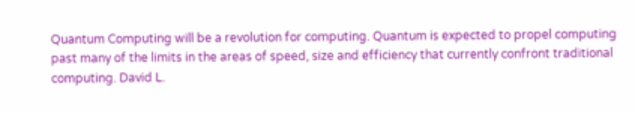Quantum Computing will be a revolution for computing. Quantum is expected to propel computing past many of the limits in the areas of speed, size and efficiency that currently confront traditional computing. David L.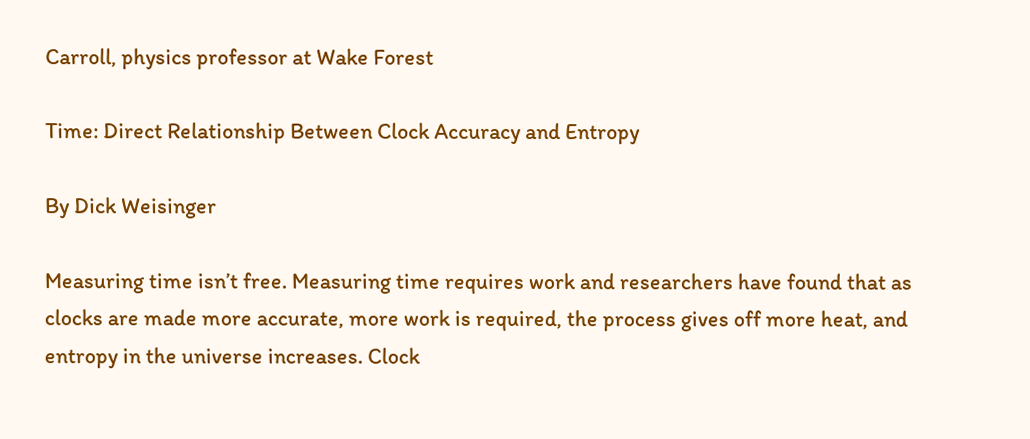Carroll, physics professor at Wake Forest

Time: Direct Relationship Between Clock Accuracy and Entropy

By Dick Weisinger

Measuring time isn’t free. Measuring time requires work and researchers have found that as clocks are made more accurate, more work is required, the process gives off more heat, and entropy in the universe increases. Clock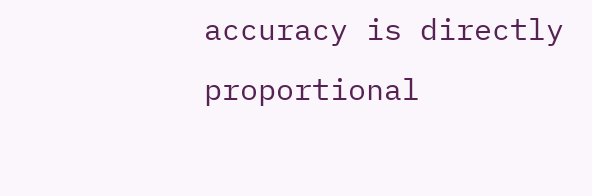accuracy is directly proportional